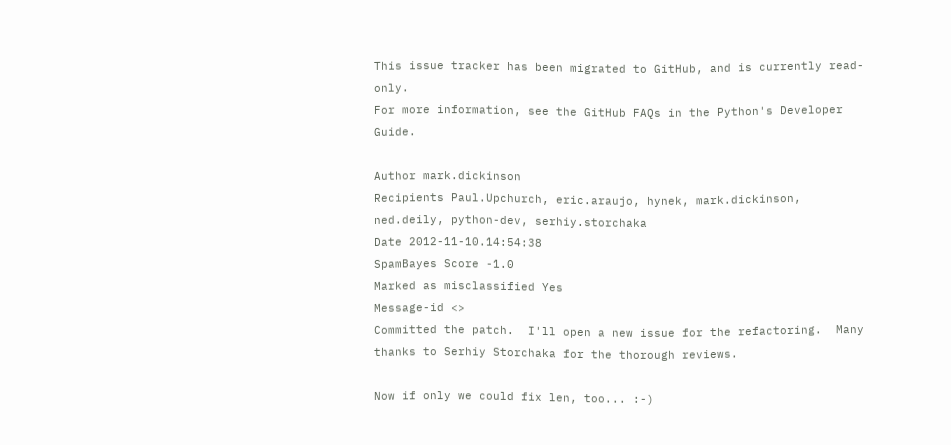This issue tracker has been migrated to GitHub, and is currently read-only.
For more information, see the GitHub FAQs in the Python's Developer Guide.

Author mark.dickinson
Recipients Paul.Upchurch, eric.araujo, hynek, mark.dickinson, ned.deily, python-dev, serhiy.storchaka
Date 2012-11-10.14:54:38
SpamBayes Score -1.0
Marked as misclassified Yes
Message-id <>
Committed the patch.  I'll open a new issue for the refactoring.  Many thanks to Serhiy Storchaka for the thorough reviews.

Now if only we could fix len, too... :-)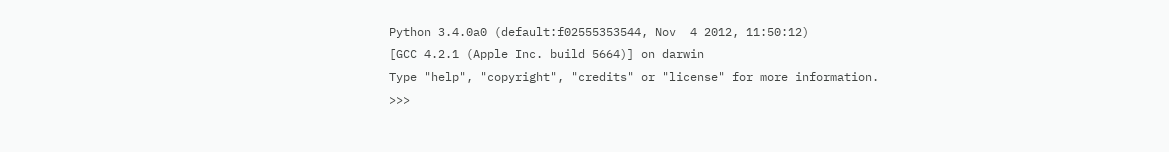Python 3.4.0a0 (default:f02555353544, Nov  4 2012, 11:50:12)
[GCC 4.2.1 (Apple Inc. build 5664)] on darwin
Type "help", "copyright", "credits" or "license" for more information.
>>>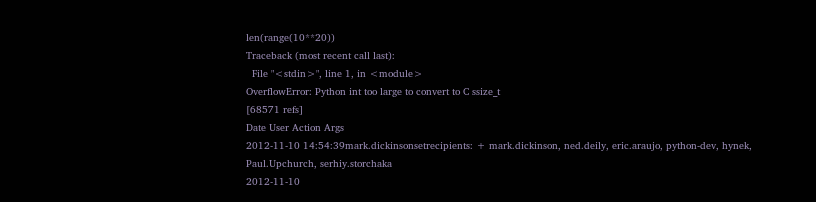len(range(10**20))
Traceback (most recent call last):
  File "<stdin>", line 1, in <module>
OverflowError: Python int too large to convert to C ssize_t
[68571 refs]
Date User Action Args
2012-11-10 14:54:39mark.dickinsonsetrecipients: + mark.dickinson, ned.deily, eric.araujo, python-dev, hynek, Paul.Upchurch, serhiy.storchaka
2012-11-10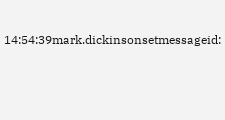14:54:39mark.dickinsonsetmessageid: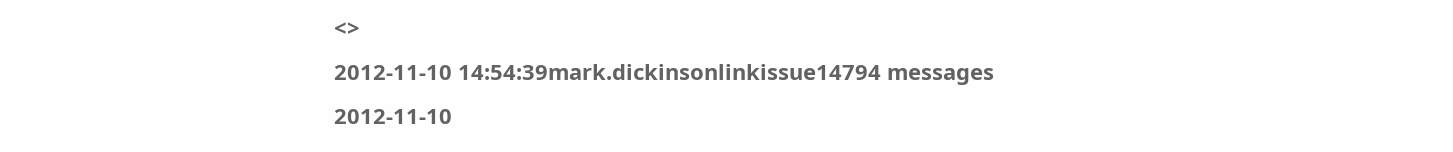<>
2012-11-10 14:54:39mark.dickinsonlinkissue14794 messages
2012-11-10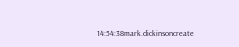14:54:38mark.dickinsoncreate